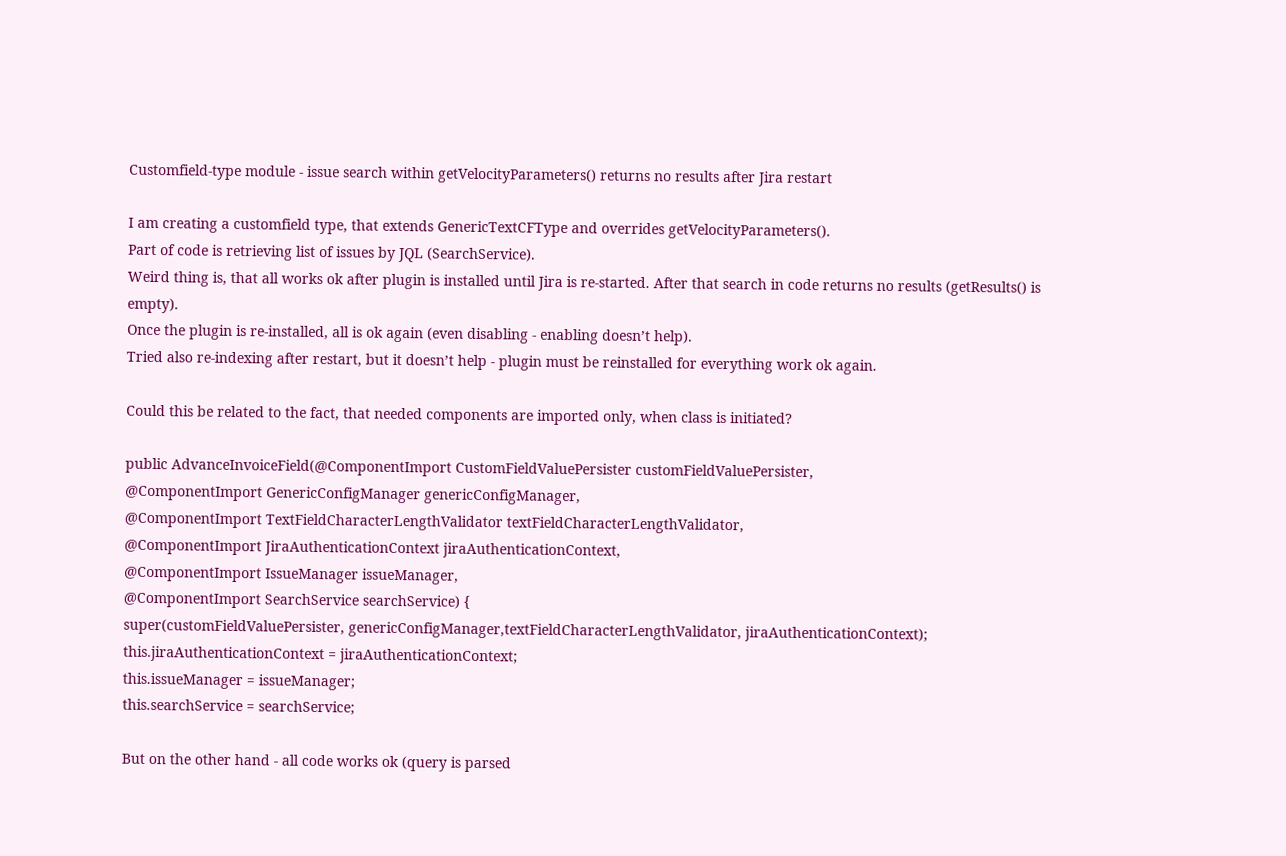Customfield-type module - issue search within getVelocityParameters() returns no results after Jira restart

I am creating a customfield type, that extends GenericTextCFType and overrides getVelocityParameters().
Part of code is retrieving list of issues by JQL (SearchService).
Weird thing is, that all works ok after plugin is installed until Jira is re-started. After that search in code returns no results (getResults() is empty).
Once the plugin is re-installed, all is ok again (even disabling - enabling doesn’t help).
Tried also re-indexing after restart, but it doesn’t help - plugin must be reinstalled for everything work ok again.

Could this be related to the fact, that needed components are imported only, when class is initiated?

public AdvanceInvoiceField(@ComponentImport CustomFieldValuePersister customFieldValuePersister,
@ComponentImport GenericConfigManager genericConfigManager,
@ComponentImport TextFieldCharacterLengthValidator textFieldCharacterLengthValidator,
@ComponentImport JiraAuthenticationContext jiraAuthenticationContext,
@ComponentImport IssueManager issueManager,
@ComponentImport SearchService searchService) {
super(customFieldValuePersister, genericConfigManager,textFieldCharacterLengthValidator, jiraAuthenticationContext);
this.jiraAuthenticationContext = jiraAuthenticationContext;
this.issueManager = issueManager;
this.searchService = searchService;

But on the other hand - all code works ok (query is parsed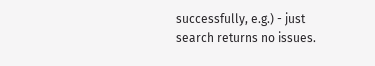successfully, e.g.) - just search returns no issues.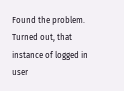Found the problem.
Turned out, that instance of logged in user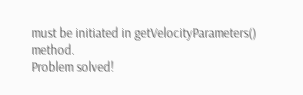must be initiated in getVelocityParameters() method.
Problem solved!